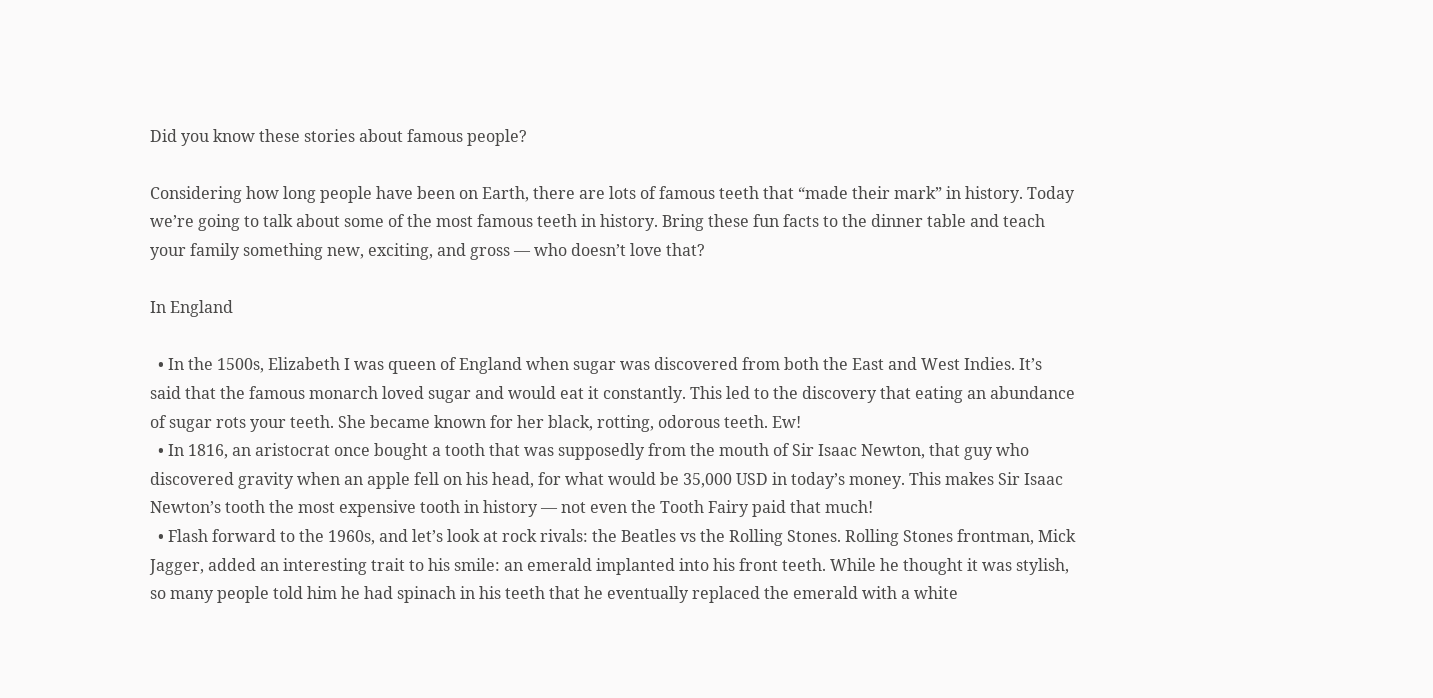Did you know these stories about famous people?

Considering how long people have been on Earth, there are lots of famous teeth that “made their mark” in history. Today we’re going to talk about some of the most famous teeth in history. Bring these fun facts to the dinner table and teach your family something new, exciting, and gross — who doesn’t love that?

In England

  • In the 1500s, Elizabeth I was queen of England when sugar was discovered from both the East and West Indies. It’s said that the famous monarch loved sugar and would eat it constantly. This led to the discovery that eating an abundance of sugar rots your teeth. She became known for her black, rotting, odorous teeth. Ew!
  • In 1816, an aristocrat once bought a tooth that was supposedly from the mouth of Sir Isaac Newton, that guy who discovered gravity when an apple fell on his head, for what would be 35,000 USD in today’s money. This makes Sir Isaac Newton’s tooth the most expensive tooth in history — not even the Tooth Fairy paid that much!
  • Flash forward to the 1960s, and let’s look at rock rivals: the Beatles vs the Rolling Stones. Rolling Stones frontman, Mick Jagger, added an interesting trait to his smile: an emerald implanted into his front teeth. While he thought it was stylish, so many people told him he had spinach in his teeth that he eventually replaced the emerald with a white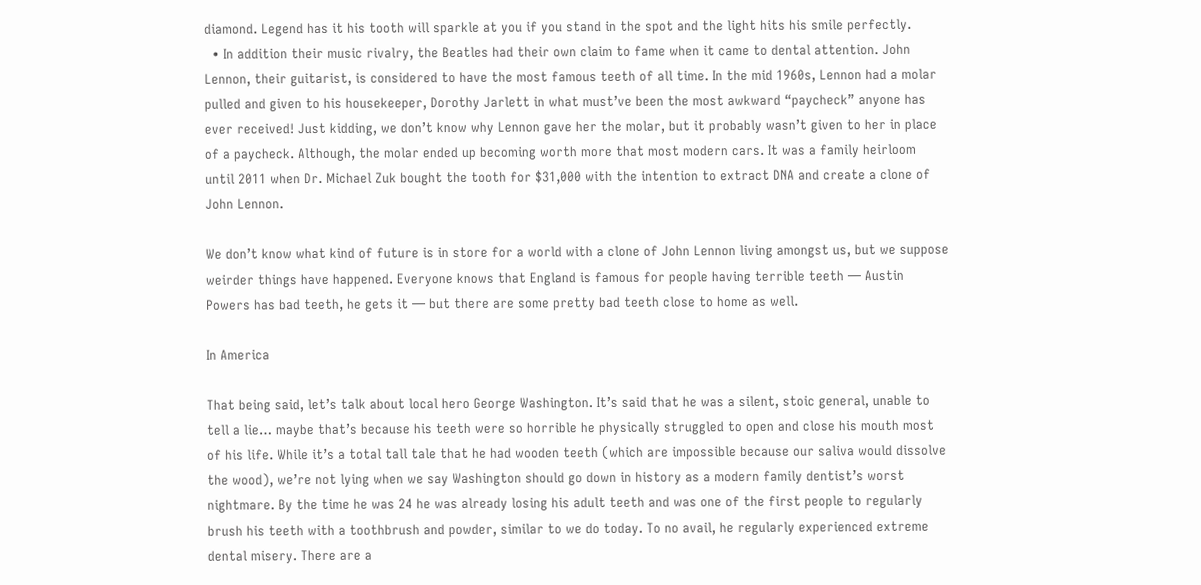diamond. Legend has it his tooth will sparkle at you if you stand in the spot and the light hits his smile perfectly.
  • In addition their music rivalry, the Beatles had their own claim to fame when it came to dental attention. John Lennon, their guitarist, is considered to have the most famous teeth of all time. In the mid 1960s, Lennon had a molar pulled and given to his housekeeper, Dorothy Jarlett in what must’ve been the most awkward “paycheck” anyone has ever received! Just kidding, we don’t know why Lennon gave her the molar, but it probably wasn’t given to her in place of a paycheck. Although, the molar ended up becoming worth more that most modern cars. It was a family heirloom until 2011 when Dr. Michael Zuk bought the tooth for $31,000 with the intention to extract DNA and create a clone of John Lennon.

We don’t know what kind of future is in store for a world with a clone of John Lennon living amongst us, but we suppose weirder things have happened. Everyone knows that England is famous for people having terrible teeth — Austin Powers has bad teeth, he gets it — but there are some pretty bad teeth close to home as well.

In America

That being said, let’s talk about local hero George Washington. It’s said that he was a silent, stoic general, unable to tell a lie… maybe that’s because his teeth were so horrible he physically struggled to open and close his mouth most of his life. While it’s a total tall tale that he had wooden teeth (which are impossible because our saliva would dissolve the wood), we’re not lying when we say Washington should go down in history as a modern family dentist’s worst nightmare. By the time he was 24 he was already losing his adult teeth and was one of the first people to regularly brush his teeth with a toothbrush and powder, similar to we do today. To no avail, he regularly experienced extreme dental misery. There are a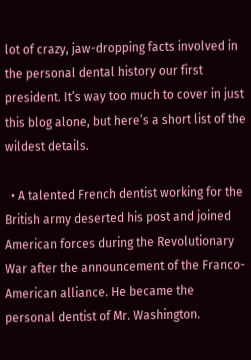lot of crazy, jaw-dropping facts involved in the personal dental history our first president. It’s way too much to cover in just this blog alone, but here’s a short list of the wildest details.

  • A talented French dentist working for the British army deserted his post and joined American forces during the Revolutionary War after the announcement of the Franco-American alliance. He became the personal dentist of Mr. Washington.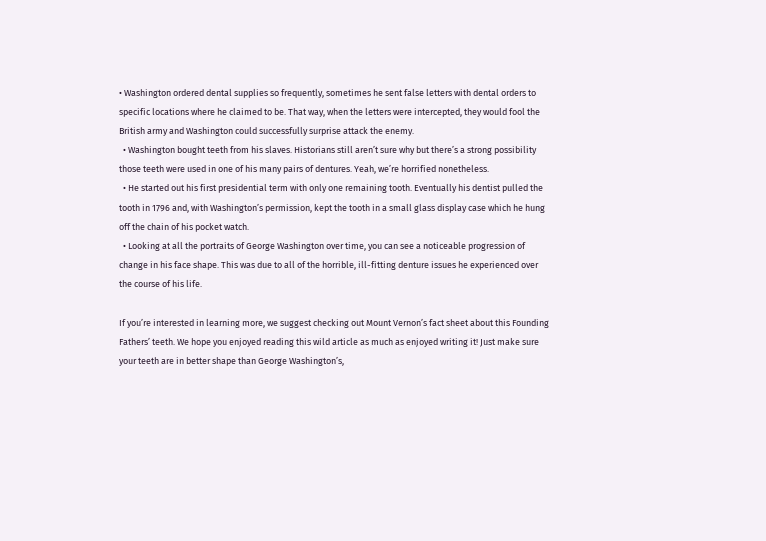• Washington ordered dental supplies so frequently, sometimes he sent false letters with dental orders to specific locations where he claimed to be. That way, when the letters were intercepted, they would fool the British army and Washington could successfully surprise attack the enemy.
  • Washington bought teeth from his slaves. Historians still aren’t sure why but there’s a strong possibility those teeth were used in one of his many pairs of dentures. Yeah, we’re horrified nonetheless.
  • He started out his first presidential term with only one remaining tooth. Eventually his dentist pulled the tooth in 1796 and, with Washington’s permission, kept the tooth in a small glass display case which he hung off the chain of his pocket watch.
  • Looking at all the portraits of George Washington over time, you can see a noticeable progression of change in his face shape. This was due to all of the horrible, ill-fitting denture issues he experienced over the course of his life.

If you’re interested in learning more, we suggest checking out Mount Vernon’s fact sheet about this Founding Fathers’ teeth. We hope you enjoyed reading this wild article as much as enjoyed writing it! Just make sure your teeth are in better shape than George Washington’s,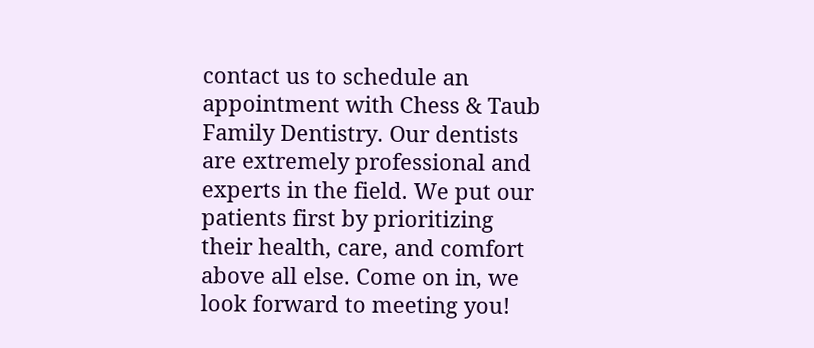contact us to schedule an appointment with Chess & Taub Family Dentistry. Our dentists are extremely professional and experts in the field. We put our patients first by prioritizing their health, care, and comfort above all else. Come on in, we look forward to meeting you!